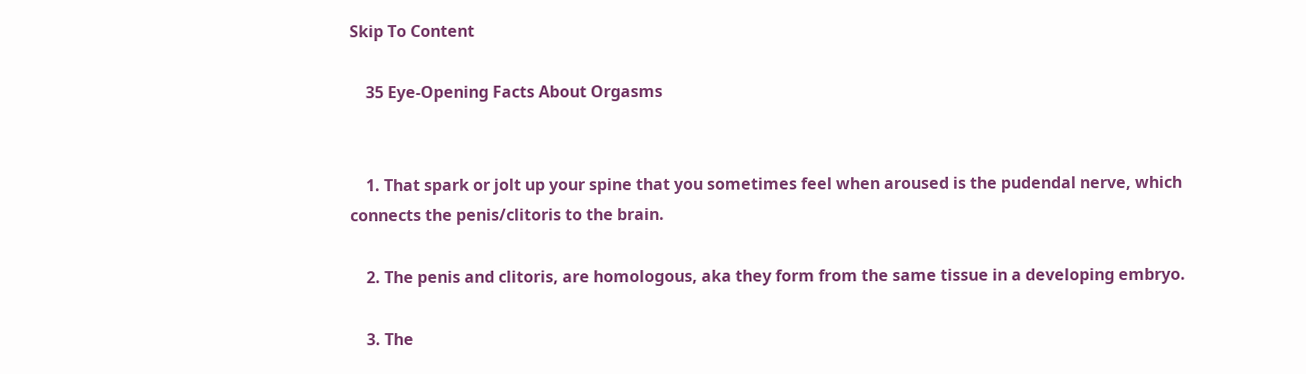Skip To Content

    35 Eye-Opening Facts About Orgasms


    1. That spark or jolt up your spine that you sometimes feel when aroused is the pudendal nerve, which connects the penis/clitoris to the brain.

    2. The penis and clitoris, are homologous, aka they form from the same tissue in a developing embryo.

    3. The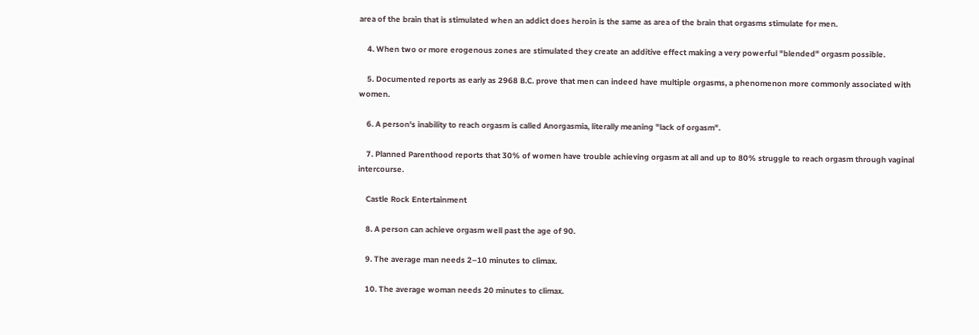area of the brain that is stimulated when an addict does heroin is the same as area of the brain that orgasms stimulate for men.

    4. When two or more erogenous zones are stimulated they create an additive effect making a very powerful "blended" orgasm possible.

    5. Documented reports as early as 2968 B.C. prove that men can indeed have multiple orgasms, a phenomenon more commonly associated with women.

    6. A person's inability to reach orgasm is called Anorgasmia, literally meaning "lack of orgasm".

    7. Planned Parenthood reports that 30% of women have trouble achieving orgasm at all and up to 80% struggle to reach orgasm through vaginal intercourse.

    Castle Rock Entertainment

    8. A person can achieve orgasm well past the age of 90.

    9. The average man needs 2–10 minutes to climax.

    10. The average woman needs 20 minutes to climax.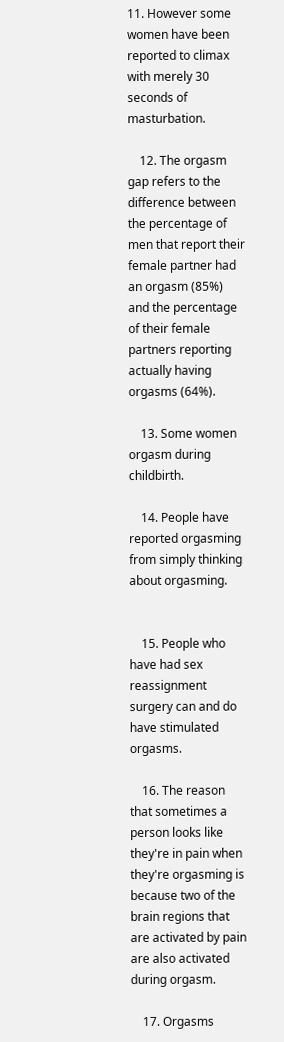11. However some women have been reported to climax with merely 30 seconds of masturbation.

    12. The orgasm gap refers to the difference between the percentage of men that report their female partner had an orgasm (85%) and the percentage of their female partners reporting actually having orgasms (64%).

    13. Some women orgasm during childbirth.

    14. People have reported orgasming from simply thinking about orgasming.


    15. People who have had sex reassignment surgery can and do have stimulated orgasms.

    16. The reason that sometimes a person looks like they're in pain when they're orgasming is because two of the brain regions that are activated by pain are also activated during orgasm.

    17. Orgasms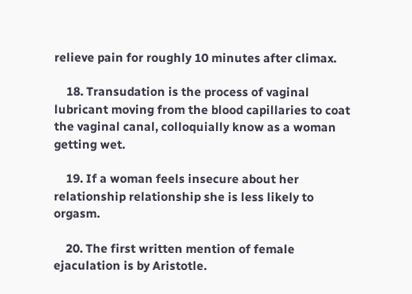relieve pain for roughly 10 minutes after climax.

    18. Transudation is the process of vaginal lubricant moving from the blood capillaries to coat the vaginal canal, colloquially know as a woman getting wet.

    19. If a woman feels insecure about her relationship relationship she is less likely to orgasm.

    20. The first written mention of female ejaculation is by Aristotle.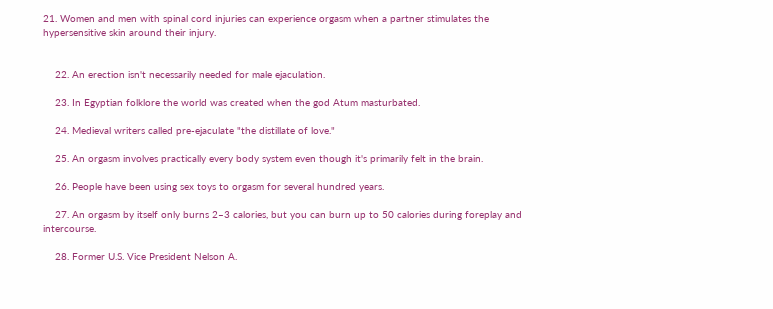21. Women and men with spinal cord injuries can experience orgasm when a partner stimulates the hypersensitive skin around their injury.


    22. An erection isn't necessarily needed for male ejaculation.

    23. In Egyptian folklore the world was created when the god Atum masturbated.

    24. Medieval writers called pre-ejaculate "the distillate of love."

    25. An orgasm involves practically every body system even though it's primarily felt in the brain.

    26. People have been using sex toys to orgasm for several hundred years.

    27. An orgasm by itself only burns 2–3 calories, but you can burn up to 50 calories during foreplay and intercourse.

    28. Former U.S. Vice President Nelson A.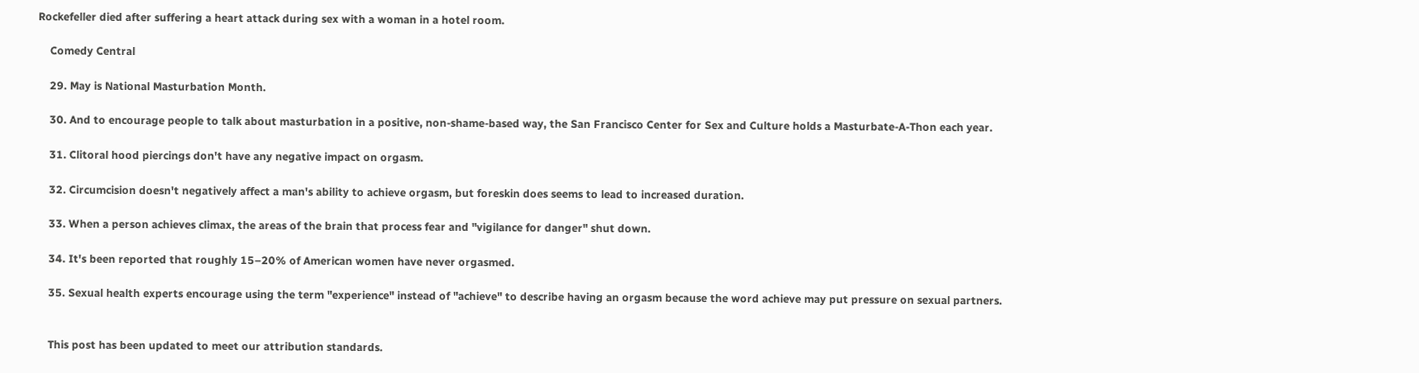Rockefeller died after suffering a heart attack during sex with a woman in a hotel room.

    Comedy Central

    29. May is National Masturbation Month.

    30. And to encourage people to talk about masturbation in a positive, non-shame-based way, the San Francisco Center for Sex and Culture holds a Masturbate-A-Thon each year.

    31. Clitoral hood piercings don't have any negative impact on orgasm.

    32. Circumcision doesn't negatively affect a man's ability to achieve orgasm, but foreskin does seems to lead to increased duration.

    33. When a person achieves climax, the areas of the brain that process fear and "vigilance for danger" shut down.

    34. It's been reported that roughly 15–20% of American women have never orgasmed.

    35. Sexual health experts encourage using the term "experience" instead of "achieve" to describe having an orgasm because the word achieve may put pressure on sexual partners.


    This post has been updated to meet our attribution standards.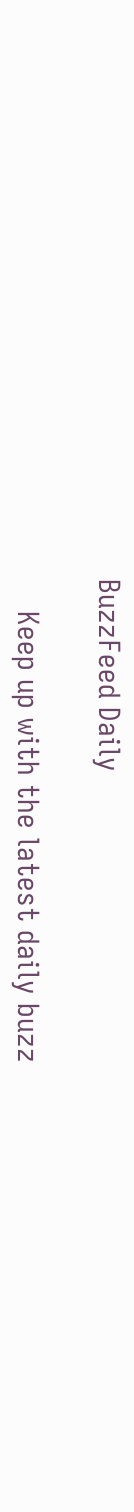BuzzFeed Daily

    Keep up with the latest daily buzz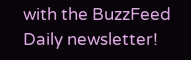with the BuzzFeed Daily newsletter!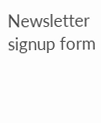Newsletter signup form